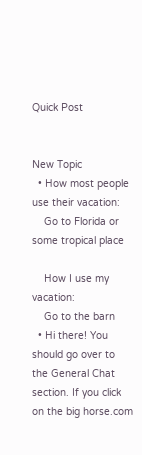Quick Post


New Topic
  • How most people use their vacation:
    Go to Florida or some tropical place

    How I use my vacation:
    Go to the barn
  • Hi there! You should go over to the General Chat section. If you click on the big horse.com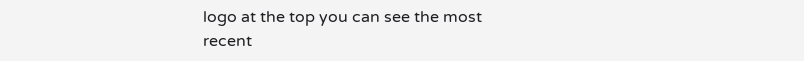logo at the top you can see the most recent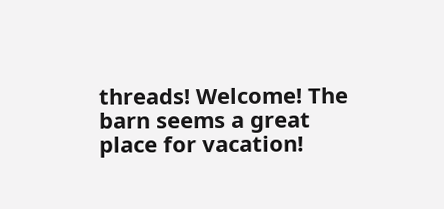threads! Welcome! The barn seems a great place for vacation!